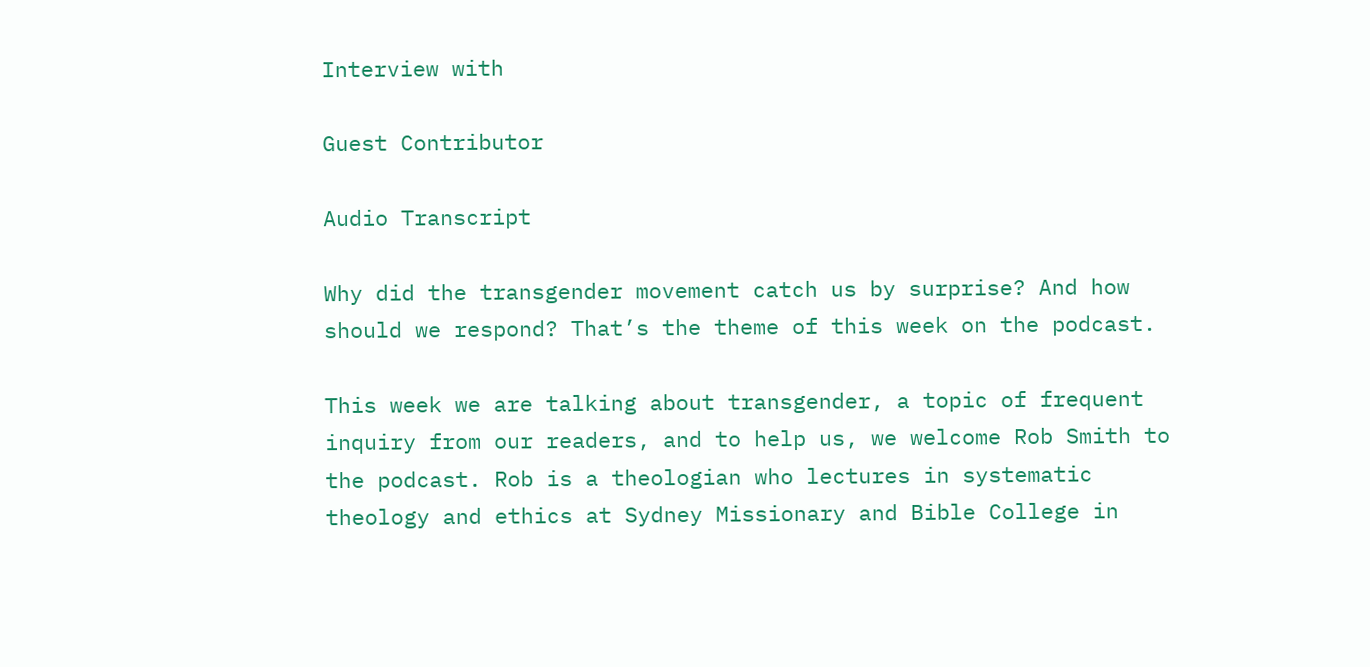Interview with

Guest Contributor

Audio Transcript

Why did the transgender movement catch us by surprise? And how should we respond? That’s the theme of this week on the podcast.

This week we are talking about transgender, a topic of frequent inquiry from our readers, and to help us, we welcome Rob Smith to the podcast. Rob is a theologian who lectures in systematic theology and ethics at Sydney Missionary and Bible College in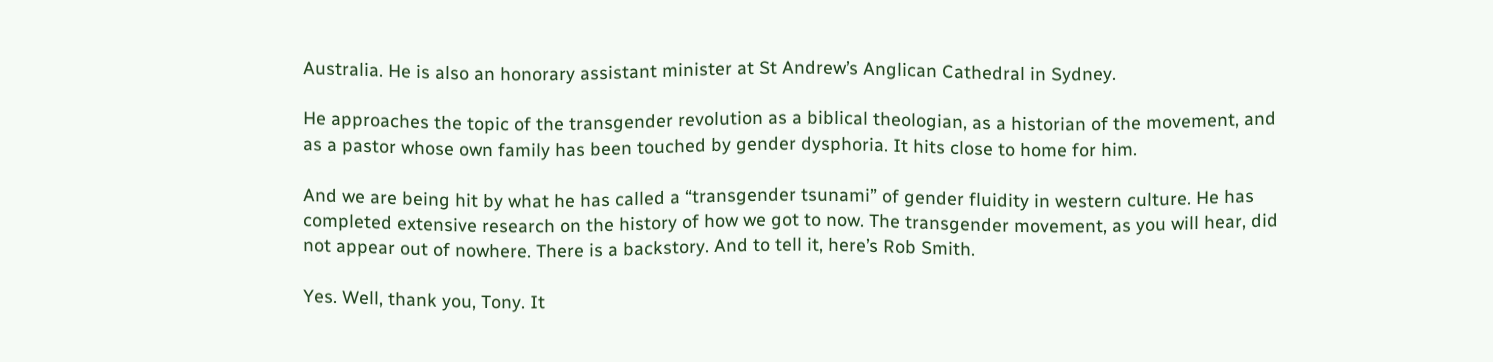Australia. He is also an honorary assistant minister at St Andrew’s Anglican Cathedral in Sydney.

He approaches the topic of the transgender revolution as a biblical theologian, as a historian of the movement, and as a pastor whose own family has been touched by gender dysphoria. It hits close to home for him.

And we are being hit by what he has called a “transgender tsunami” of gender fluidity in western culture. He has completed extensive research on the history of how we got to now. The transgender movement, as you will hear, did not appear out of nowhere. There is a backstory. And to tell it, here’s Rob Smith.

Yes. Well, thank you, Tony. It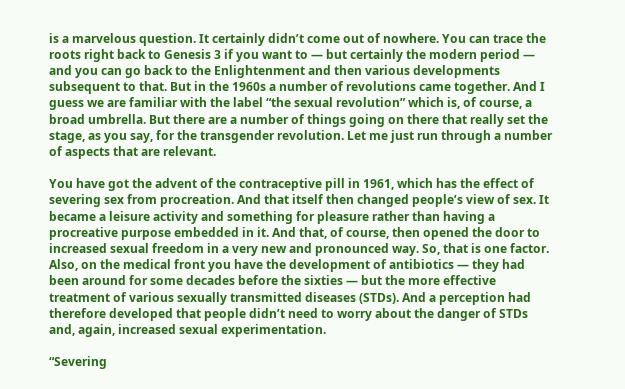is a marvelous question. It certainly didn’t come out of nowhere. You can trace the roots right back to Genesis 3 if you want to — but certainly the modern period — and you can go back to the Enlightenment and then various developments subsequent to that. But in the 1960s a number of revolutions came together. And I guess we are familiar with the label “the sexual revolution” which is, of course, a broad umbrella. But there are a number of things going on there that really set the stage, as you say, for the transgender revolution. Let me just run through a number of aspects that are relevant.

You have got the advent of the contraceptive pill in 1961, which has the effect of severing sex from procreation. And that itself then changed people’s view of sex. It became a leisure activity and something for pleasure rather than having a procreative purpose embedded in it. And that, of course, then opened the door to increased sexual freedom in a very new and pronounced way. So, that is one factor. Also, on the medical front you have the development of antibiotics — they had been around for some decades before the sixties — but the more effective treatment of various sexually transmitted diseases (STDs). And a perception had therefore developed that people didn’t need to worry about the danger of STDs and, again, increased sexual experimentation.

“Severing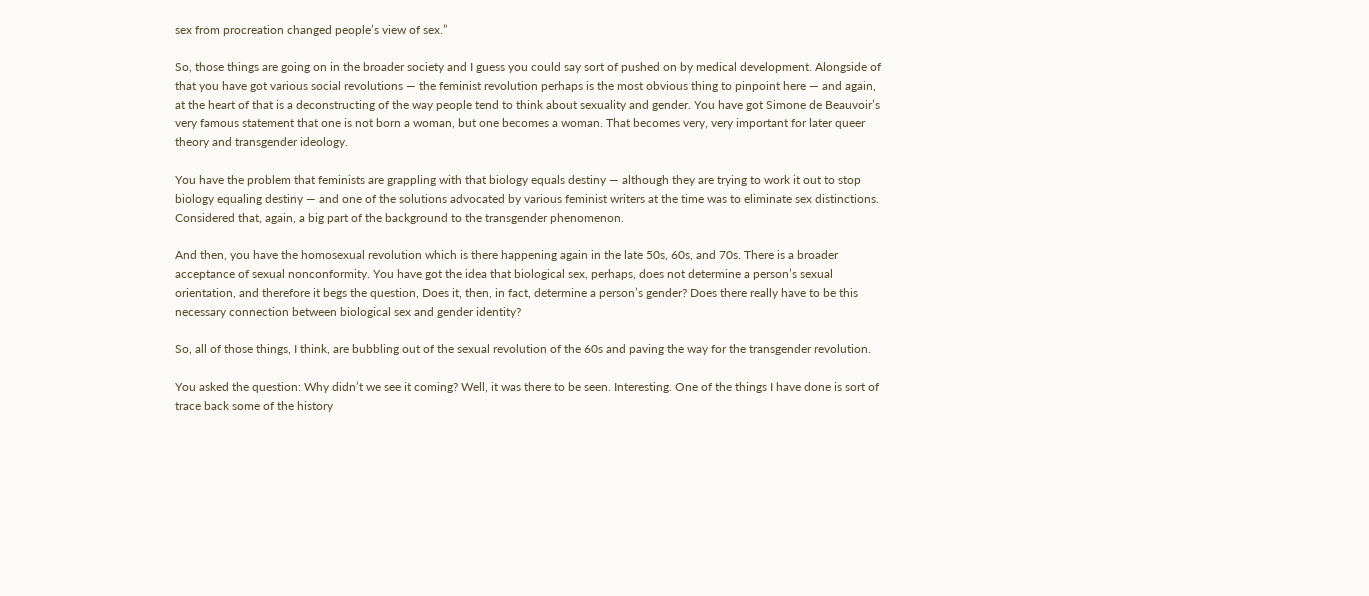sex from procreation changed people’s view of sex.”

So, those things are going on in the broader society and I guess you could say sort of pushed on by medical development. Alongside of that you have got various social revolutions — the feminist revolution perhaps is the most obvious thing to pinpoint here — and again, at the heart of that is a deconstructing of the way people tend to think about sexuality and gender. You have got Simone de Beauvoir’s very famous statement that one is not born a woman, but one becomes a woman. That becomes very, very important for later queer theory and transgender ideology.

You have the problem that feminists are grappling with that biology equals destiny — although they are trying to work it out to stop biology equaling destiny — and one of the solutions advocated by various feminist writers at the time was to eliminate sex distinctions. Considered that, again, a big part of the background to the transgender phenomenon.

And then, you have the homosexual revolution which is there happening again in the late 50s, 60s, and 70s. There is a broader acceptance of sexual nonconformity. You have got the idea that biological sex, perhaps, does not determine a person’s sexual orientation, and therefore it begs the question, Does it, then, in fact, determine a person’s gender? Does there really have to be this necessary connection between biological sex and gender identity?

So, all of those things, I think, are bubbling out of the sexual revolution of the 60s and paving the way for the transgender revolution.

You asked the question: Why didn’t we see it coming? Well, it was there to be seen. Interesting. One of the things I have done is sort of trace back some of the history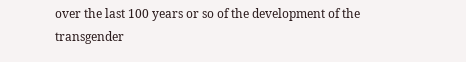over the last 100 years or so of the development of the transgender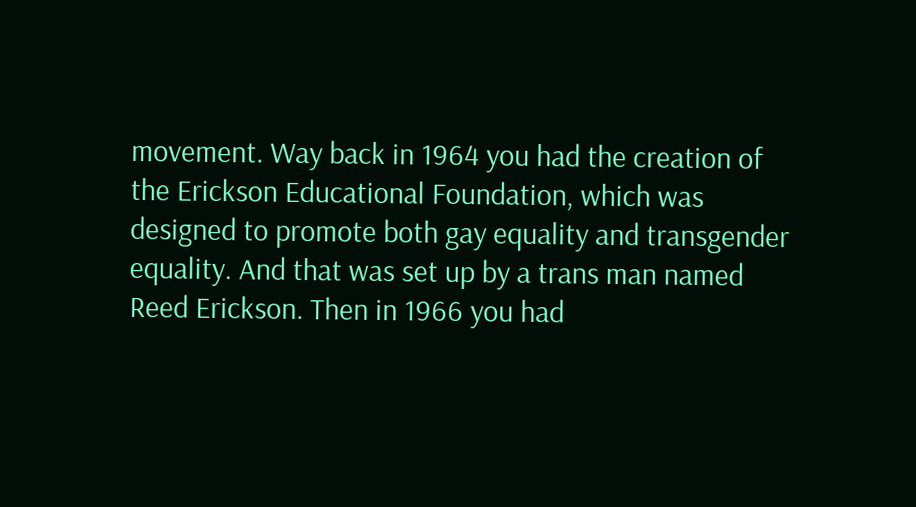movement. Way back in 1964 you had the creation of the Erickson Educational Foundation, which was designed to promote both gay equality and transgender equality. And that was set up by a trans man named Reed Erickson. Then in 1966 you had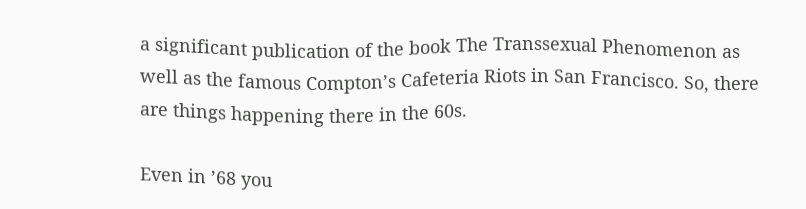a significant publication of the book The Transsexual Phenomenon as well as the famous Compton’s Cafeteria Riots in San Francisco. So, there are things happening there in the 60s.

Even in ’68 you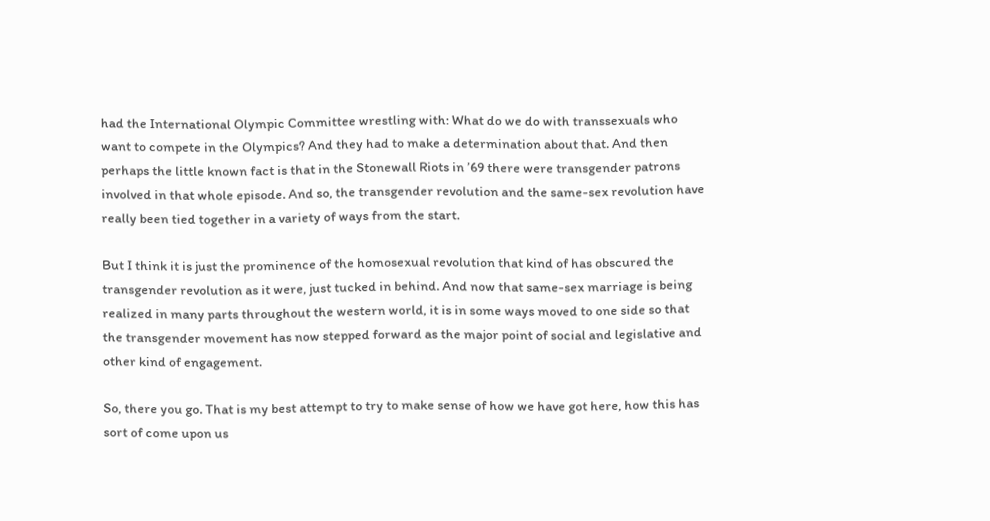had the International Olympic Committee wrestling with: What do we do with transsexuals who want to compete in the Olympics? And they had to make a determination about that. And then perhaps the little known fact is that in the Stonewall Riots in ’69 there were transgender patrons involved in that whole episode. And so, the transgender revolution and the same-sex revolution have really been tied together in a variety of ways from the start.

But I think it is just the prominence of the homosexual revolution that kind of has obscured the transgender revolution as it were, just tucked in behind. And now that same-sex marriage is being realized in many parts throughout the western world, it is in some ways moved to one side so that the transgender movement has now stepped forward as the major point of social and legislative and other kind of engagement.

So, there you go. That is my best attempt to try to make sense of how we have got here, how this has sort of come upon us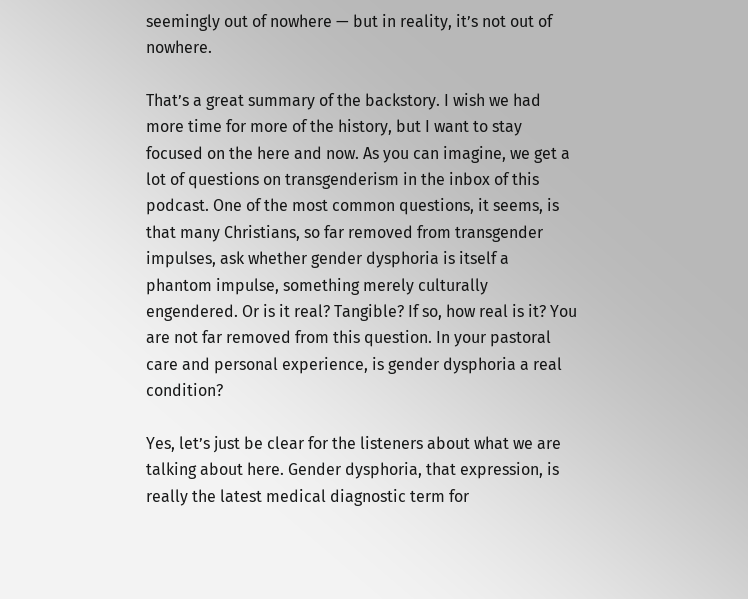seemingly out of nowhere — but in reality, it’s not out of nowhere.

That’s a great summary of the backstory. I wish we had more time for more of the history, but I want to stay focused on the here and now. As you can imagine, we get a lot of questions on transgenderism in the inbox of this podcast. One of the most common questions, it seems, is that many Christians, so far removed from transgender impulses, ask whether gender dysphoria is itself a phantom impulse, something merely culturally engendered. Or is it real? Tangible? If so, how real is it? You are not far removed from this question. In your pastoral care and personal experience, is gender dysphoria a real condition?

Yes, let’s just be clear for the listeners about what we are talking about here. Gender dysphoria, that expression, is really the latest medical diagnostic term for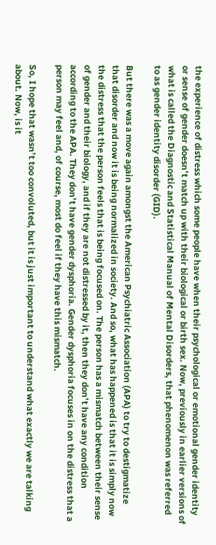the experience of distress which some people have when their psychological or emotional gender identity or sense of gender doesn’t match up with their biological or birth sex. Now, previously in earlier versions of what is called the Diagnostic and Statistical Manual of Mental Disorders, that phenomenon was referred to as gender identity disorder (GID).

But there was a move again amongst the American Psychiatric Association (APA) to try to destigmatize that disorder and now it is being normalized in society. And so, what has happened is that it is simply now the distress that the person feels that is being focused on. The person has a mismatch between their sense of gender and their biology, and if they are not distressed by it, then they don’t have any condition according to the APA. They don’t have gender dysphoria. Gender dysphoria focuses in on the distress that a person may feel and, of course, most do feel if they have this mismatch.

So, I hope that wasn’t too convoluted, but it is just important to understand what exactly we are talking about. Now, is it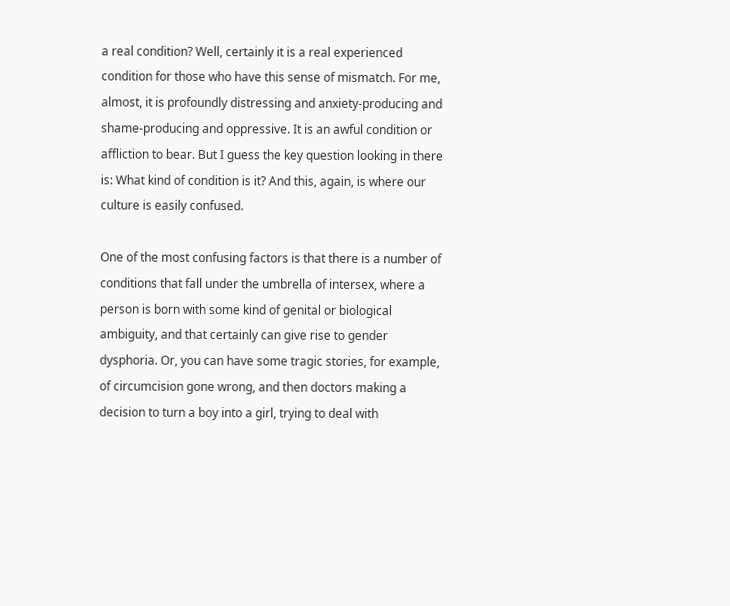a real condition? Well, certainly it is a real experienced condition for those who have this sense of mismatch. For me, almost, it is profoundly distressing and anxiety-producing and shame-producing and oppressive. It is an awful condition or affliction to bear. But I guess the key question looking in there is: What kind of condition is it? And this, again, is where our culture is easily confused.

One of the most confusing factors is that there is a number of conditions that fall under the umbrella of intersex, where a person is born with some kind of genital or biological ambiguity, and that certainly can give rise to gender dysphoria. Or, you can have some tragic stories, for example, of circumcision gone wrong, and then doctors making a decision to turn a boy into a girl, trying to deal with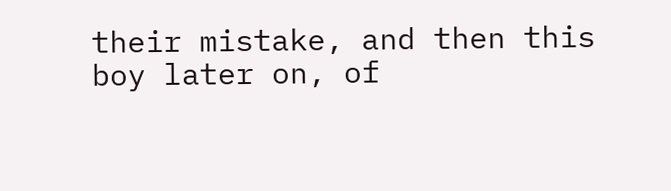their mistake, and then this boy later on, of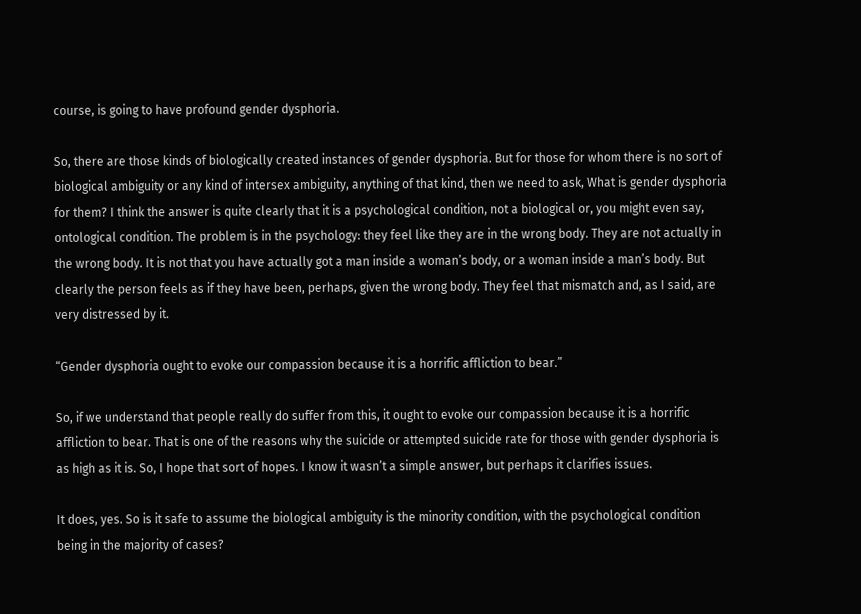course, is going to have profound gender dysphoria.

So, there are those kinds of biologically created instances of gender dysphoria. But for those for whom there is no sort of biological ambiguity or any kind of intersex ambiguity, anything of that kind, then we need to ask, What is gender dysphoria for them? I think the answer is quite clearly that it is a psychological condition, not a biological or, you might even say, ontological condition. The problem is in the psychology: they feel like they are in the wrong body. They are not actually in the wrong body. It is not that you have actually got a man inside a woman’s body, or a woman inside a man’s body. But clearly the person feels as if they have been, perhaps, given the wrong body. They feel that mismatch and, as I said, are very distressed by it.

“Gender dysphoria ought to evoke our compassion because it is a horrific affliction to bear.”

So, if we understand that people really do suffer from this, it ought to evoke our compassion because it is a horrific affliction to bear. That is one of the reasons why the suicide or attempted suicide rate for those with gender dysphoria is as high as it is. So, I hope that sort of hopes. I know it wasn’t a simple answer, but perhaps it clarifies issues.

It does, yes. So is it safe to assume the biological ambiguity is the minority condition, with the psychological condition being in the majority of cases?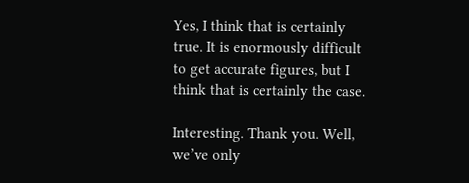Yes, I think that is certainly true. It is enormously difficult to get accurate figures, but I think that is certainly the case.

Interesting. Thank you. Well, we’ve only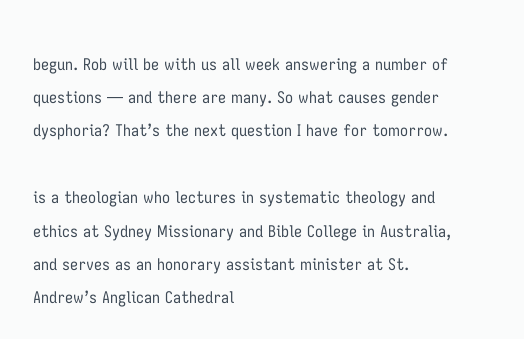begun. Rob will be with us all week answering a number of questions — and there are many. So what causes gender dysphoria? That’s the next question I have for tomorrow.

is a theologian who lectures in systematic theology and ethics at Sydney Missionary and Bible College in Australia, and serves as an honorary assistant minister at St. Andrew’s Anglican Cathedral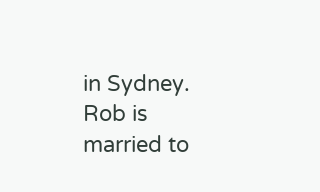in Sydney. Rob is married to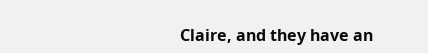Claire, and they have an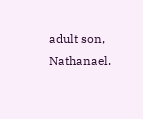adult son, Nathanael.